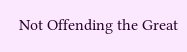Not Offending the Great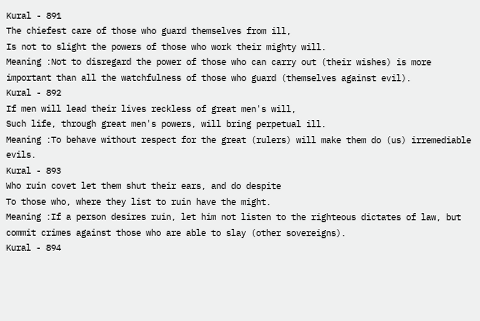Kural - 891
The chiefest care of those who guard themselves from ill,
Is not to slight the powers of those who work their mighty will.
Meaning :Not to disregard the power of those who can carry out (their wishes) is more important than all the watchfulness of those who guard (themselves against evil).
Kural - 892
If men will lead their lives reckless of great men's will,
Such life, through great men's powers, will bring perpetual ill.
Meaning :To behave without respect for the great (rulers) will make them do (us) irremediable evils.
Kural - 893
Who ruin covet let them shut their ears, and do despite
To those who, where they list to ruin have the might.
Meaning :If a person desires ruin, let him not listen to the righteous dictates of law, but commit crimes against those who are able to slay (other sovereigns).
Kural - 894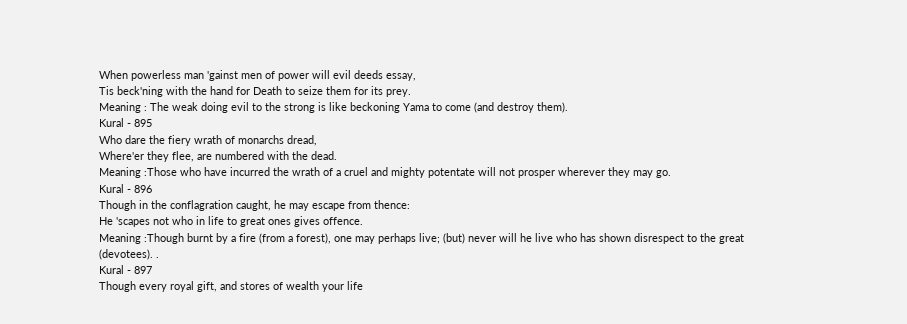When powerless man 'gainst men of power will evil deeds essay,
Tis beck'ning with the hand for Death to seize them for its prey.
Meaning : The weak doing evil to the strong is like beckoning Yama to come (and destroy them).
Kural - 895
Who dare the fiery wrath of monarchs dread,
Where'er they flee, are numbered with the dead.
Meaning :Those who have incurred the wrath of a cruel and mighty potentate will not prosper wherever they may go.
Kural - 896
Though in the conflagration caught, he may escape from thence:
He 'scapes not who in life to great ones gives offence.
Meaning :Though burnt by a fire (from a forest), one may perhaps live; (but) never will he live who has shown disrespect to the great (devotees). .
Kural - 897
Though every royal gift, and stores of wealth your life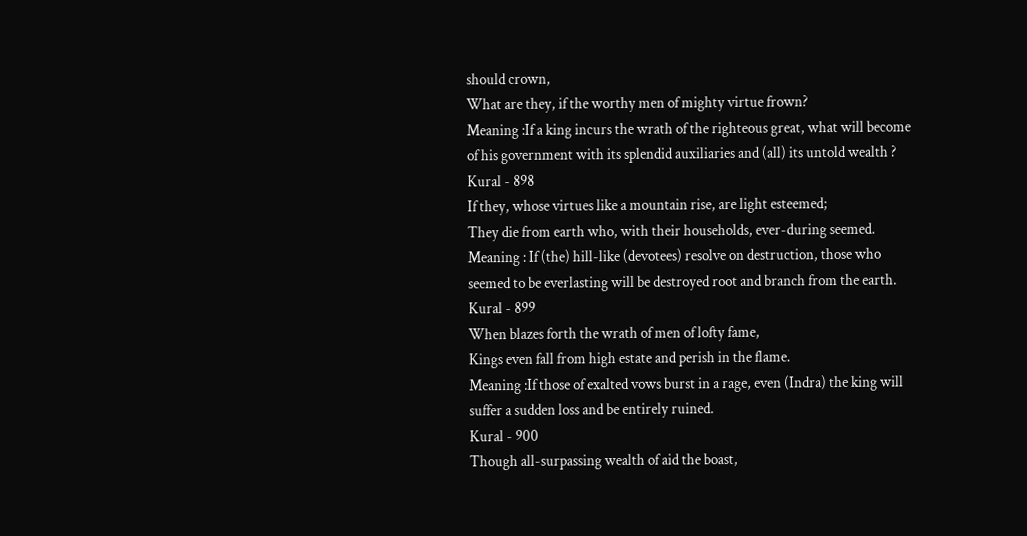should crown,
What are they, if the worthy men of mighty virtue frown?
Meaning :If a king incurs the wrath of the righteous great, what will become of his government with its splendid auxiliaries and (all) its untold wealth ?
Kural - 898
If they, whose virtues like a mountain rise, are light esteemed;
They die from earth who, with their households, ever-during seemed.
Meaning : If (the) hill-like (devotees) resolve on destruction, those who seemed to be everlasting will be destroyed root and branch from the earth.
Kural - 899
When blazes forth the wrath of men of lofty fame,
Kings even fall from high estate and perish in the flame.
Meaning :If those of exalted vows burst in a rage, even (Indra) the king will suffer a sudden loss and be entirely ruined.
Kural - 900
Though all-surpassing wealth of aid the boast,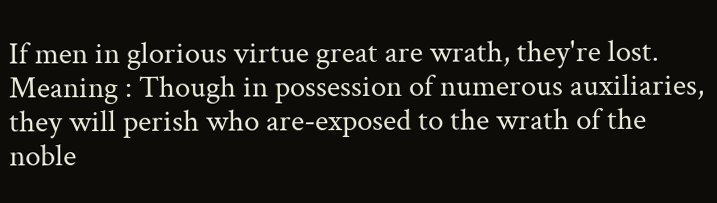If men in glorious virtue great are wrath, they're lost.
Meaning : Though in possession of numerous auxiliaries, they will perish who are-exposed to the wrath of the noble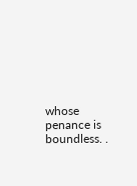whose penance is boundless. .